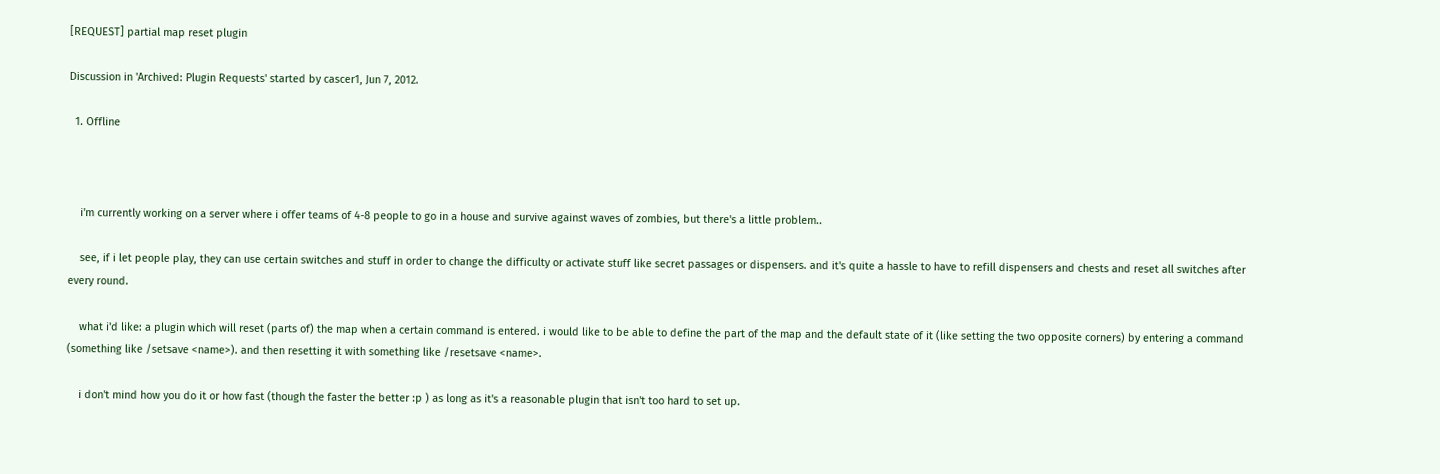[REQUEST] partial map reset plugin

Discussion in 'Archived: Plugin Requests' started by cascer1, Jun 7, 2012.

  1. Offline



    i'm currently working on a server where i offer teams of 4-8 people to go in a house and survive against waves of zombies, but there's a little problem..

    see, if i let people play, they can use certain switches and stuff in order to change the difficulty or activate stuff like secret passages or dispensers. and it's quite a hassle to have to refill dispensers and chests and reset all switches after every round.

    what i'd like: a plugin which will reset (parts of) the map when a certain command is entered. i would like to be able to define the part of the map and the default state of it (like setting the two opposite corners) by entering a command (something like /setsave <name>). and then resetting it with something like /resetsave <name>.

    i don't mind how you do it or how fast (though the faster the better :p ) as long as it's a reasonable plugin that isn't too hard to set up.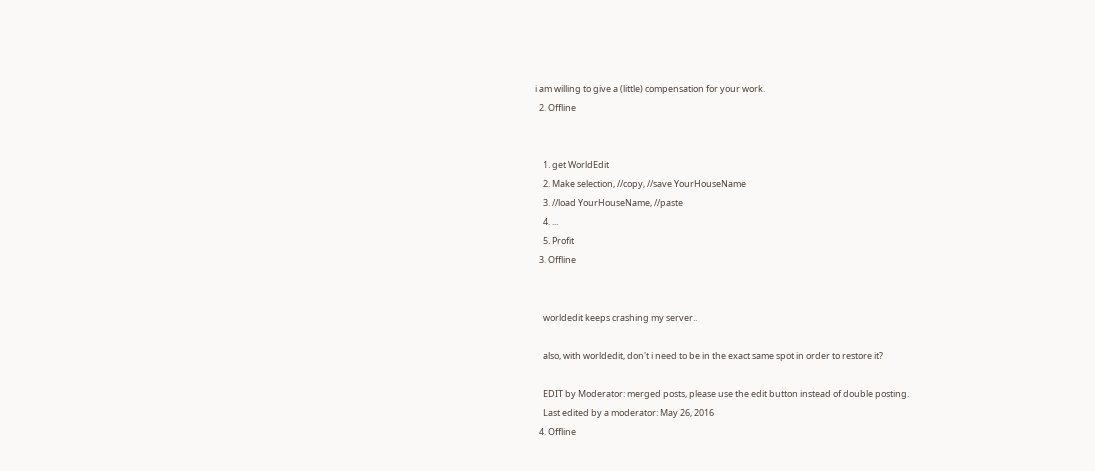i am willing to give a (little) compensation for your work.
  2. Offline


    1. get WorldEdit
    2. Make selection, //copy, //save YourHouseName
    3. //load YourHouseName, //paste
    4. ...
    5. Profit
  3. Offline


    worldedit keeps crashing my server..

    also, with worldedit, don't i need to be in the exact same spot in order to restore it?

    EDIT by Moderator: merged posts, please use the edit button instead of double posting.
    Last edited by a moderator: May 26, 2016
  4. Offline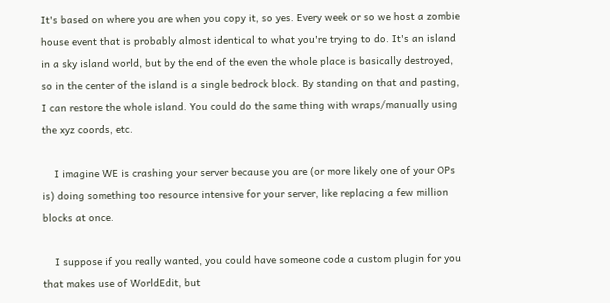It's based on where you are when you copy it, so yes. Every week or so we host a zombie house event that is probably almost identical to what you're trying to do. It's an island in a sky island world, but by the end of the even the whole place is basically destroyed, so in the center of the island is a single bedrock block. By standing on that and pasting, I can restore the whole island. You could do the same thing with wraps/manually using the xyz coords, etc.

    I imagine WE is crashing your server because you are (or more likely one of your OPs is) doing something too resource intensive for your server, like replacing a few million blocks at once.

    I suppose if you really wanted, you could have someone code a custom plugin for you that makes use of WorldEdit, but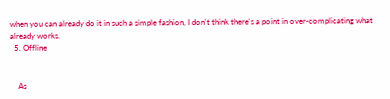when you can already do it in such a simple fashion, I don't think there's a point in over-complicating what already works.
  5. Offline


    As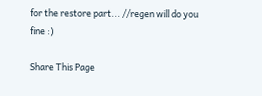for the restore part... //regen will do you fine :)

Share This Page